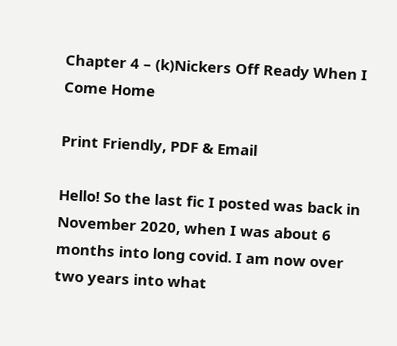Chapter 4 – (k)Nickers Off Ready When I Come Home

Print Friendly, PDF & Email

Hello! So the last fic I posted was back in November 2020, when I was about 6 months into long covid. I am now over two years into what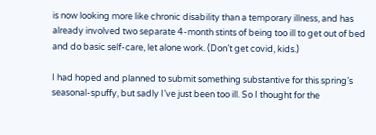is now looking more like chronic disability than a temporary illness, and has already involved two separate 4-month stints of being too ill to get out of bed and do basic self-care, let alone work. (Don’t get covid, kids.)

I had hoped and planned to submit something substantive for this spring’s seasonal-spuffy, but sadly I’ve just been too ill. So I thought for the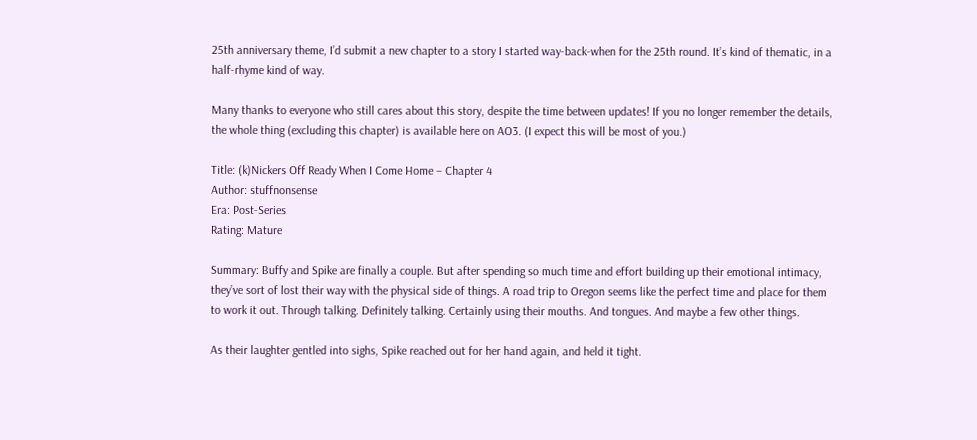25th anniversary theme, I’d submit a new chapter to a story I started way-back-when for the 25th round. It’s kind of thematic, in a half-rhyme kind of way.

Many thanks to everyone who still cares about this story, despite the time between updates! If you no longer remember the details, the whole thing (excluding this chapter) is available here on AO3. (I expect this will be most of you.)

Title: (k)Nickers Off Ready When I Come Home – Chapter 4
Author: stuffnonsense
Era: Post-Series
Rating: Mature

Summary: Buffy and Spike are finally a couple. But after spending so much time and effort building up their emotional intimacy, they’ve sort of lost their way with the physical side of things. A road trip to Oregon seems like the perfect time and place for them to work it out. Through talking. Definitely talking. Certainly using their mouths. And tongues. And maybe a few other things.

As their laughter gentled into sighs, Spike reached out for her hand again, and held it tight.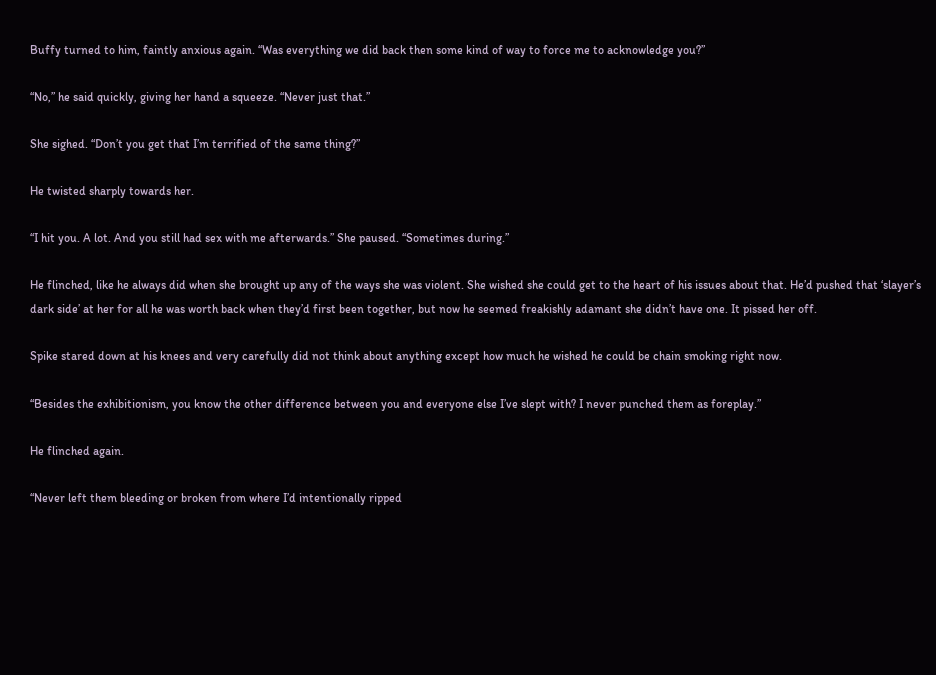Buffy turned to him, faintly anxious again. “Was everything we did back then some kind of way to force me to acknowledge you?”

“No,” he said quickly, giving her hand a squeeze. “Never just that.”

She sighed. “Don’t you get that I’m terrified of the same thing?”

He twisted sharply towards her.

“I hit you. A lot. And you still had sex with me afterwards.” She paused. “Sometimes during.”

He flinched, like he always did when she brought up any of the ways she was violent. She wished she could get to the heart of his issues about that. He’d pushed that ‘slayer’s dark side’ at her for all he was worth back when they’d first been together, but now he seemed freakishly adamant she didn’t have one. It pissed her off.

Spike stared down at his knees and very carefully did not think about anything except how much he wished he could be chain smoking right now.

“Besides the exhibitionism, you know the other difference between you and everyone else I’ve slept with? I never punched them as foreplay.”

He flinched again.

“Never left them bleeding or broken from where I’d intentionally ripped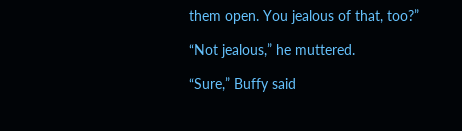them open. You jealous of that, too?”

“Not jealous,” he muttered.

“Sure,” Buffy said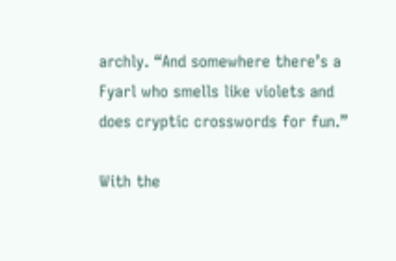archly. “And somewhere there’s a Fyarl who smells like violets and does cryptic crosswords for fun.”

With the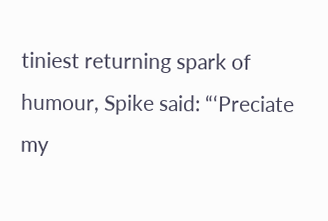tiniest returning spark of humour, Spike said: “‘Preciate my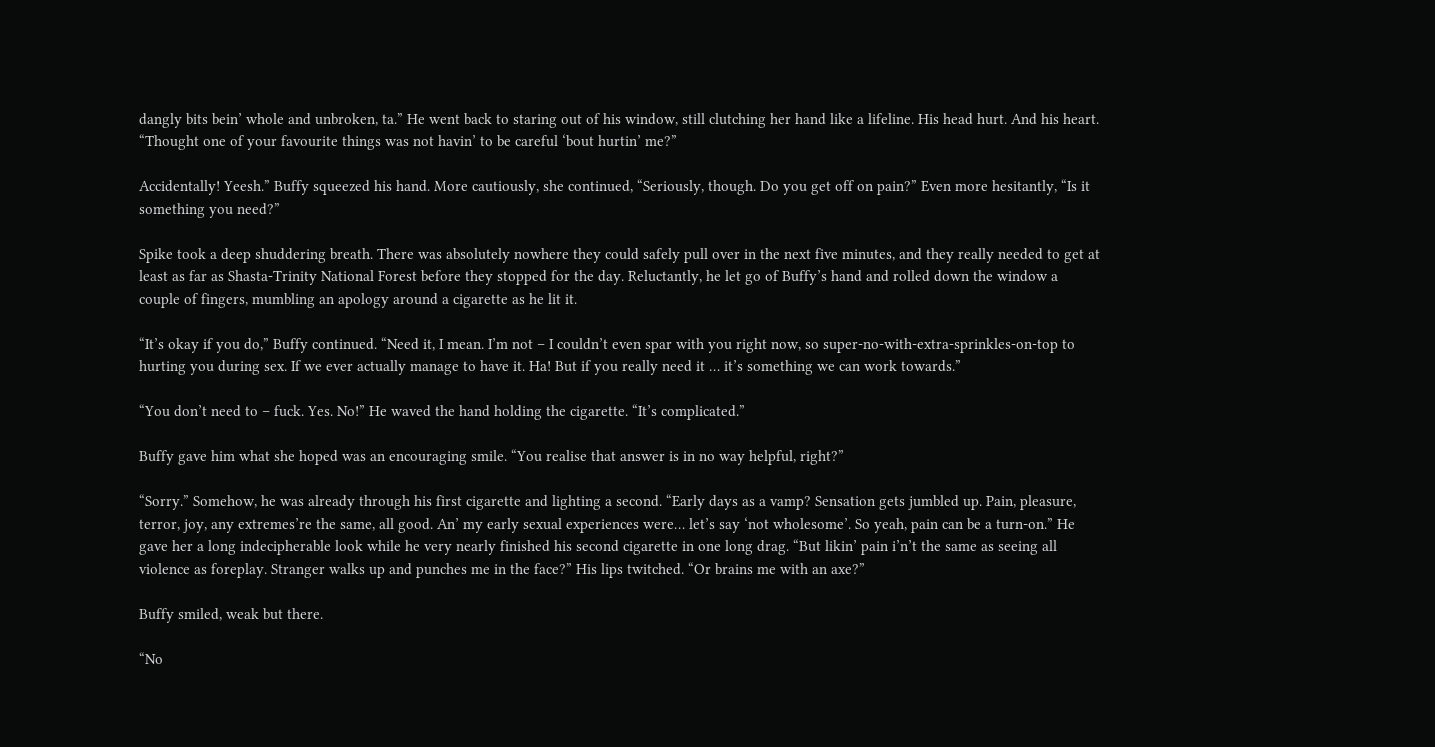dangly bits bein’ whole and unbroken, ta.” He went back to staring out of his window, still clutching her hand like a lifeline. His head hurt. And his heart. “Thought one of your favourite things was not havin’ to be careful ‘bout hurtin’ me?”

Accidentally! Yeesh.” Buffy squeezed his hand. More cautiously, she continued, “Seriously, though. Do you get off on pain?” Even more hesitantly, “Is it something you need?”

Spike took a deep shuddering breath. There was absolutely nowhere they could safely pull over in the next five minutes, and they really needed to get at least as far as Shasta-Trinity National Forest before they stopped for the day. Reluctantly, he let go of Buffy’s hand and rolled down the window a couple of fingers, mumbling an apology around a cigarette as he lit it.

“It’s okay if you do,” Buffy continued. “Need it, I mean. I’m not – I couldn’t even spar with you right now, so super-no-with-extra-sprinkles-on-top to hurting you during sex. If we ever actually manage to have it. Ha! But if you really need it … it’s something we can work towards.”

“You don’t need to – fuck. Yes. No!” He waved the hand holding the cigarette. “It’s complicated.”

Buffy gave him what she hoped was an encouraging smile. “You realise that answer is in no way helpful, right?”

“Sorry.” Somehow, he was already through his first cigarette and lighting a second. “Early days as a vamp? Sensation gets jumbled up. Pain, pleasure, terror, joy, any extremes’re the same, all good. An’ my early sexual experiences were… let’s say ‘not wholesome’. So yeah, pain can be a turn-on.” He gave her a long indecipherable look while he very nearly finished his second cigarette in one long drag. “But likin’ pain i’n’t the same as seeing all violence as foreplay. Stranger walks up and punches me in the face?” His lips twitched. “Or brains me with an axe?”

Buffy smiled, weak but there.

“No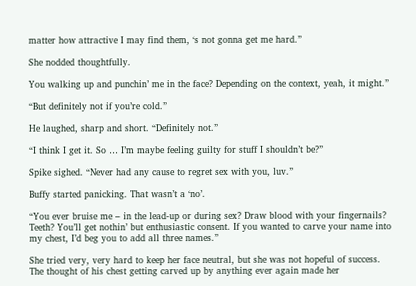matter how attractive I may find them, ‘s not gonna get me hard.”

She nodded thoughtfully.

You walking up and punchin’ me in the face? Depending on the context, yeah, it might.”

“But definitely not if you’re cold.”

He laughed, sharp and short. “Definitely not.”

“I think I get it. So … I’m maybe feeling guilty for stuff I shouldn’t be?”

Spike sighed. “Never had any cause to regret sex with you, luv.”

Buffy started panicking. That wasn’t a ‘no’.

“You ever bruise me – in the lead-up or during sex? Draw blood with your fingernails? Teeth? You’ll get nothin’ but enthusiastic consent. If you wanted to carve your name into my chest, I’d beg you to add all three names.”

She tried very, very hard to keep her face neutral, but she was not hopeful of success. The thought of his chest getting carved up by anything ever again made her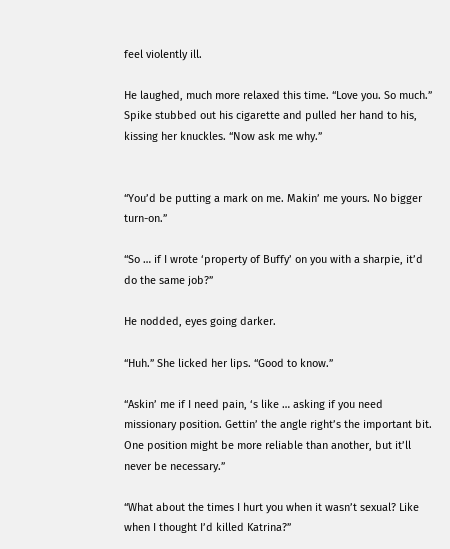feel violently ill.

He laughed, much more relaxed this time. “Love you. So much.” Spike stubbed out his cigarette and pulled her hand to his, kissing her knuckles. “Now ask me why.”


“You’d be putting a mark on me. Makin’ me yours. No bigger turn-on.”

“So … if I wrote ‘property of Buffy’ on you with a sharpie, it’d do the same job?”

He nodded, eyes going darker.

“Huh.” She licked her lips. “Good to know.”

“Askin’ me if I need pain, ‘s like … asking if you need missionary position. Gettin’ the angle right’s the important bit. One position might be more reliable than another, but it’ll never be necessary.”

“What about the times I hurt you when it wasn’t sexual? Like when I thought I’d killed Katrina?”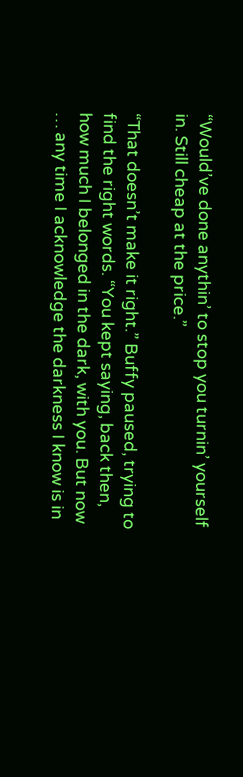“Would’ve done anythin’ to stop you turnin’ yourself in. Still cheap at the price.”

“That doesn’t make it right.” Buffy paused, trying to find the right words. “You kept saying, back then, how much I belonged in the dark, with you. But now … any time I acknowledge the darkness I know is in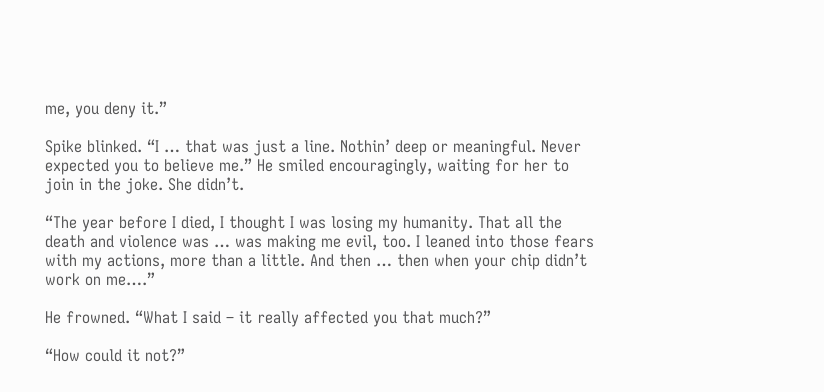me, you deny it.”

Spike blinked. “I … that was just a line. Nothin’ deep or meaningful. Never expected you to believe me.” He smiled encouragingly, waiting for her to join in the joke. She didn’t.

“The year before I died, I thought I was losing my humanity. That all the death and violence was … was making me evil, too. I leaned into those fears with my actions, more than a little. And then … then when your chip didn’t work on me….”

He frowned. “What I said – it really affected you that much?”

“How could it not?”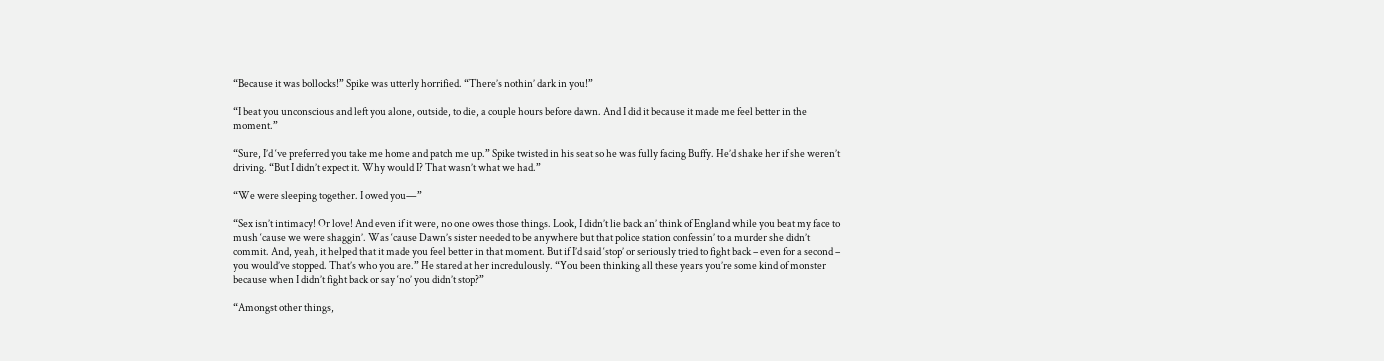“Because it was bollocks!” Spike was utterly horrified. “There’s nothin’ dark in you!”

“I beat you unconscious and left you alone, outside, to die, a couple hours before dawn. And I did it because it made me feel better in the moment.”

“Sure, I’d ‘ve preferred you take me home and patch me up.” Spike twisted in his seat so he was fully facing Buffy. He’d shake her if she weren’t driving. “But I didn’t expect it. Why would I? That wasn’t what we had.”

“We were sleeping together. I owed you—”

“Sex isn’t intimacy! Or love! And even if it were, no one owes those things. Look, I didn’t lie back an’ think of England while you beat my face to mush ‘cause we were shaggin’. Was ‘cause Dawn’s sister needed to be anywhere but that police station confessin’ to a murder she didn’t commit. And, yeah, it helped that it made you feel better in that moment. But if I’d said ‘stop’ or seriously tried to fight back – even for a second – you would’ve stopped. That’s who you are.” He stared at her incredulously. “You been thinking all these years you’re some kind of monster because when I didn’t fight back or say ‘no’ you didn’t stop?”

“Amongst other things,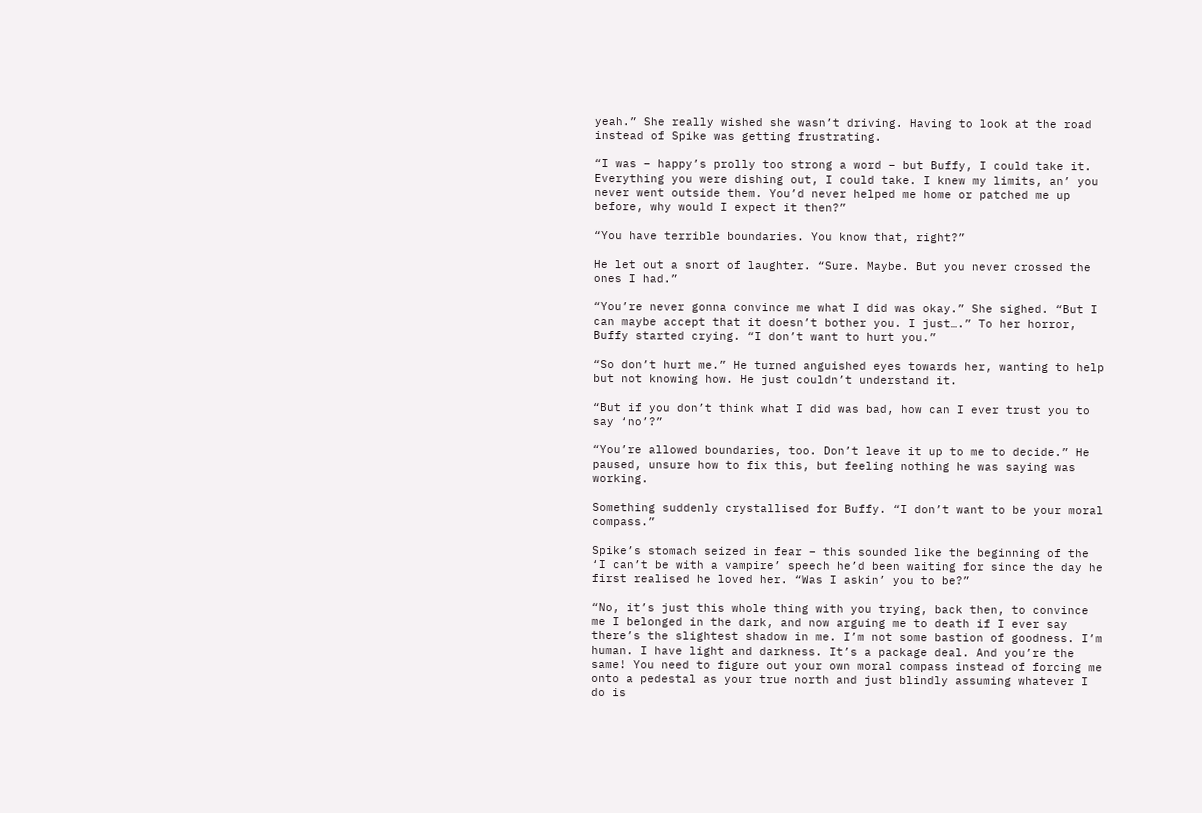yeah.” She really wished she wasn’t driving. Having to look at the road instead of Spike was getting frustrating.

“I was – happy’s prolly too strong a word – but Buffy, I could take it. Everything you were dishing out, I could take. I knew my limits, an’ you never went outside them. You’d never helped me home or patched me up before, why would I expect it then?”

“You have terrible boundaries. You know that, right?”

He let out a snort of laughter. “Sure. Maybe. But you never crossed the ones I had.”

“You’re never gonna convince me what I did was okay.” She sighed. “But I can maybe accept that it doesn’t bother you. I just….” To her horror, Buffy started crying. “I don’t want to hurt you.”

“So don’t hurt me.” He turned anguished eyes towards her, wanting to help but not knowing how. He just couldn’t understand it.

“But if you don’t think what I did was bad, how can I ever trust you to say ‘no’?”

“You’re allowed boundaries, too. Don’t leave it up to me to decide.” He paused, unsure how to fix this, but feeling nothing he was saying was working.

Something suddenly crystallised for Buffy. “I don’t want to be your moral compass.”

Spike’s stomach seized in fear – this sounded like the beginning of the ‘I can’t be with a vampire’ speech he’d been waiting for since the day he first realised he loved her. “Was I askin’ you to be?”

“No, it’s just this whole thing with you trying, back then, to convince me I belonged in the dark, and now arguing me to death if I ever say there’s the slightest shadow in me. I’m not some bastion of goodness. I’m human. I have light and darkness. It’s a package deal. And you’re the same! You need to figure out your own moral compass instead of forcing me onto a pedestal as your true north and just blindly assuming whatever I do is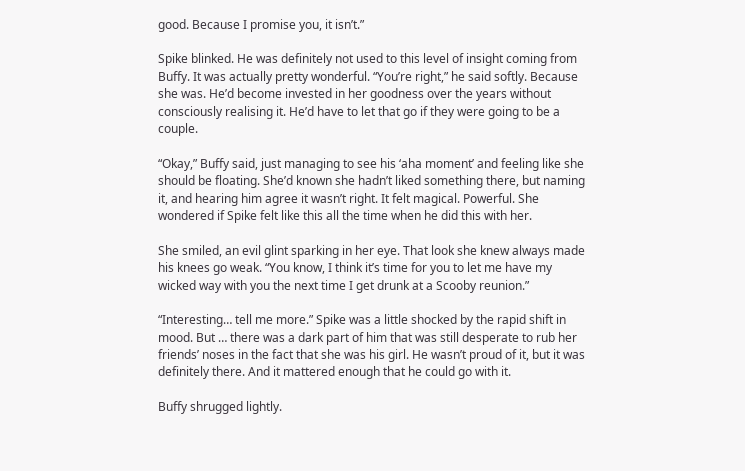good. Because I promise you, it isn’t.”

Spike blinked. He was definitely not used to this level of insight coming from Buffy. It was actually pretty wonderful. “You’re right,” he said softly. Because she was. He’d become invested in her goodness over the years without consciously realising it. He’d have to let that go if they were going to be a couple.

“Okay,” Buffy said, just managing to see his ‘aha moment’ and feeling like she should be floating. She’d known she hadn’t liked something there, but naming it, and hearing him agree it wasn’t right. It felt magical. Powerful. She wondered if Spike felt like this all the time when he did this with her.

She smiled, an evil glint sparking in her eye. That look she knew always made his knees go weak. “You know, I think it’s time for you to let me have my wicked way with you the next time I get drunk at a Scooby reunion.”

“Interesting… tell me more.” Spike was a little shocked by the rapid shift in mood. But … there was a dark part of him that was still desperate to rub her friends’ noses in the fact that she was his girl. He wasn’t proud of it, but it was definitely there. And it mattered enough that he could go with it.

Buffy shrugged lightly.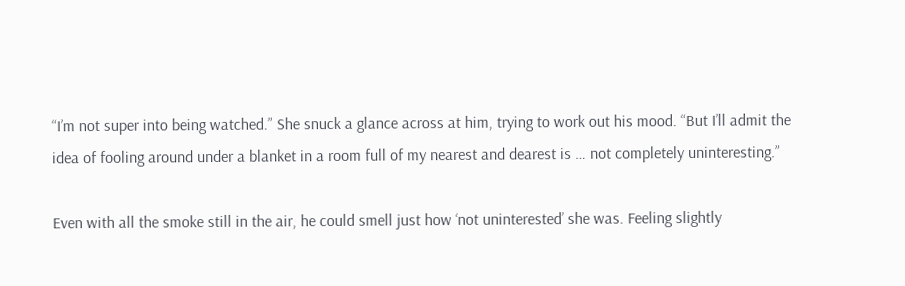“I’m not super into being watched.” She snuck a glance across at him, trying to work out his mood. “But I’ll admit the idea of fooling around under a blanket in a room full of my nearest and dearest is … not completely uninteresting.”

Even with all the smoke still in the air, he could smell just how ‘not uninterested’ she was. Feeling slightly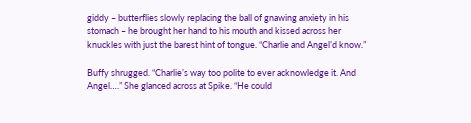giddy – butterflies slowly replacing the ball of gnawing anxiety in his stomach – he brought her hand to his mouth and kissed across her knuckles with just the barest hint of tongue. “Charlie and Angel’d know.”

Buffy shrugged. “Charlie’s way too polite to ever acknowledge it. And Angel….” She glanced across at Spike. “He could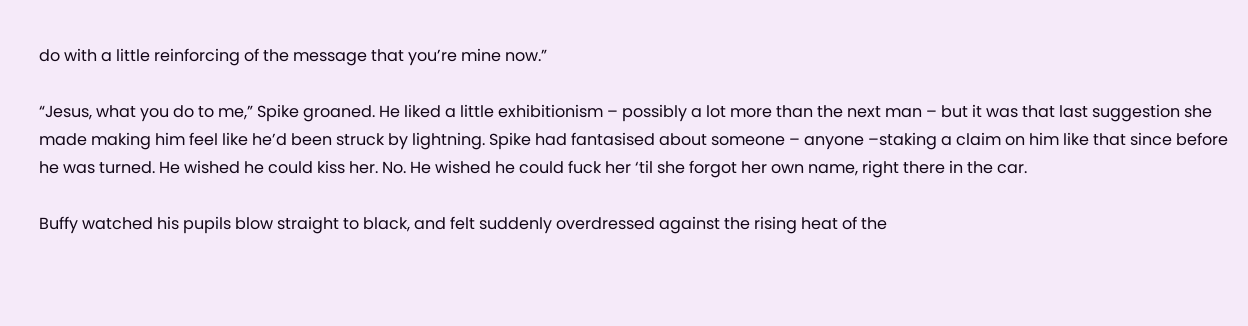do with a little reinforcing of the message that you’re mine now.”

“Jesus, what you do to me,” Spike groaned. He liked a little exhibitionism – possibly a lot more than the next man – but it was that last suggestion she made making him feel like he’d been struck by lightning. Spike had fantasised about someone – anyone –staking a claim on him like that since before he was turned. He wished he could kiss her. No. He wished he could fuck her ‘til she forgot her own name, right there in the car.

Buffy watched his pupils blow straight to black, and felt suddenly overdressed against the rising heat of the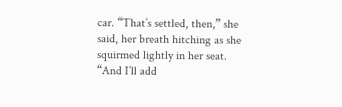car. “That’s settled, then,” she said, her breath hitching as she squirmed lightly in her seat. “And I’ll add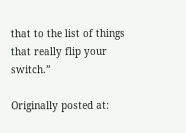that to the list of things that really flip your switch.”

Originally posted at: